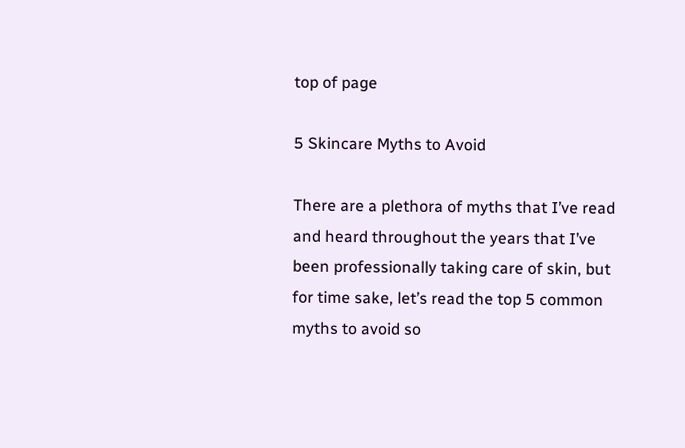top of page

5 Skincare Myths to Avoid

There are a plethora of myths that I’ve read and heard throughout the years that I’ve been professionally taking care of skin, but for time sake, let’s read the top 5 common myths to avoid so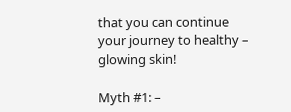that you can continue your journey to healthy – glowing skin!

Myth #1: –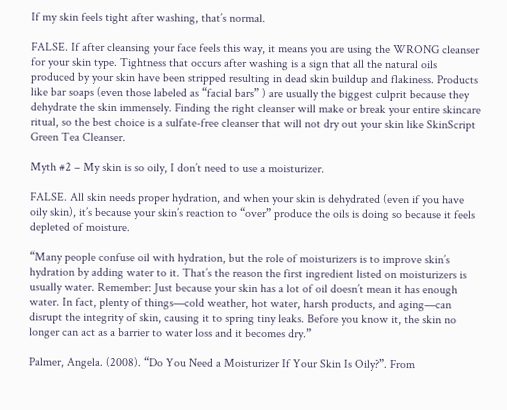If my skin feels tight after washing, that’s normal.

FALSE. If after cleansing your face feels this way, it means you are using the WRONG cleanser for your skin type. Tightness that occurs after washing is a sign that all the natural oils produced by your skin have been stripped resulting in dead skin buildup and flakiness. Products like bar soaps (even those labeled as “facial bars” ) are usually the biggest culprit because they dehydrate the skin immensely. Finding the right cleanser will make or break your entire skincare ritual, so the best choice is a sulfate-free cleanser that will not dry out your skin like SkinScript Green Tea Cleanser.

Myth #2 – My skin is so oily, I don’t need to use a moisturizer.

FALSE. All skin needs proper hydration, and when your skin is dehydrated (even if you have oily skin), it’s because your skin’s reaction to “over” produce the oils is doing so because it feels depleted of moisture.

“Many people confuse oil with hydration, but the role of moisturizers is to improve skin’s hydration by adding water to it. That’s the reason the first ingredient listed on moisturizers is usually water. Remember: Just because your skin has a lot of oil doesn’t mean it has enough water. In fact, plenty of things—cold weather, hot water, harsh products, and aging—can disrupt the integrity of skin, causing it to spring tiny leaks. Before you know it, the skin no longer can act as a barrier to water loss and it becomes dry.”

Palmer, Angela. (2008). “Do You Need a Moisturizer If Your Skin Is Oily?”. From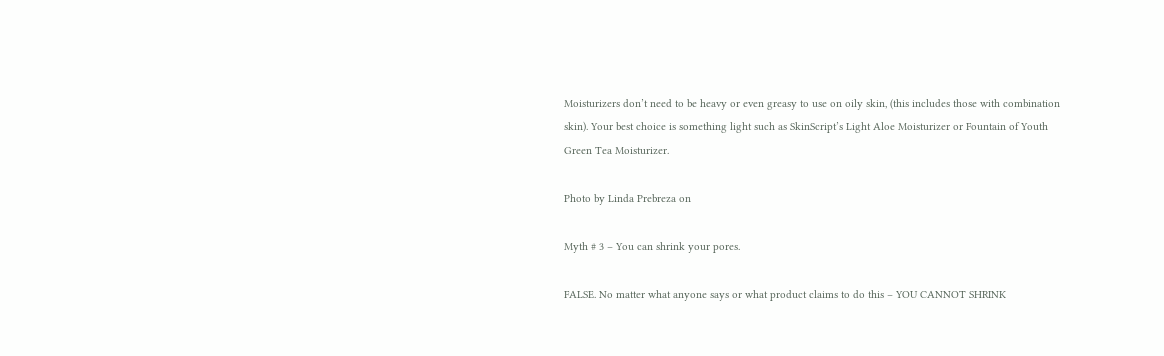Moisturizers don’t need to be heavy or even greasy to use on oily skin, (this includes those with combination skin). Your best choice is something light such as SkinScript’s Light Aloe Moisturizer or Fountain of Youth Green Tea Moisturizer.

Photo by Linda Prebreza on

Myth # 3 – You can shrink your pores.

FALSE. No matter what anyone says or what product claims to do this – YOU CANNOT SHRINK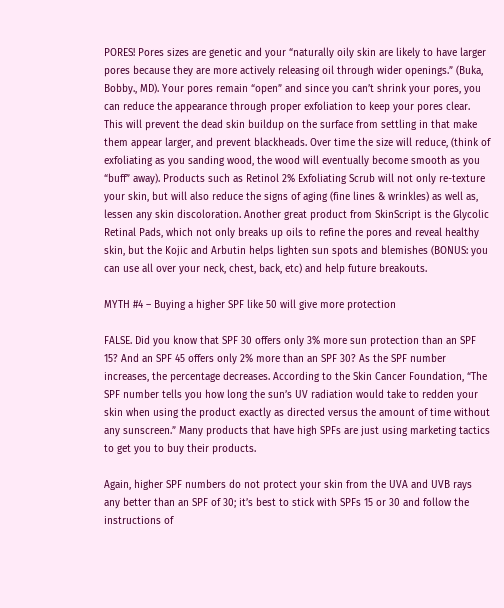PORES! Pores sizes are genetic and your “naturally oily skin are likely to have larger pores because they are more actively releasing oil through wider openings.” (Buka, Bobby., MD). Your pores remain “open” and since you can’t shrink your pores, you can reduce the appearance through proper exfoliation to keep your pores clear. This will prevent the dead skin buildup on the surface from settling in that make them appear larger, and prevent blackheads. Over time the size will reduce, (think of exfoliating as you sanding wood, the wood will eventually become smooth as you “buff” away). Products such as Retinol 2% Exfoliating Scrub will not only re-texture your skin, but will also reduce the signs of aging (fine lines & wrinkles) as well as, lessen any skin discoloration. Another great product from SkinScript is the Glycolic Retinal Pads, which not only breaks up oils to refine the pores and reveal healthy skin, but the Kojic and Arbutin helps lighten sun spots and blemishes (BONUS: you can use all over your neck, chest, back, etc) and help future breakouts.

MYTH #4 – Buying a higher SPF like 50 will give more protection

FALSE. Did you know that SPF 30 offers only 3% more sun protection than an SPF 15? And an SPF 45 offers only 2% more than an SPF 30? As the SPF number increases, the percentage decreases. According to the Skin Cancer Foundation, “The SPF number tells you how long the sun’s UV radiation would take to redden your skin when using the product exactly as directed versus the amount of time without any sunscreen.” Many products that have high SPFs are just using marketing tactics to get you to buy their products.

Again, higher SPF numbers do not protect your skin from the UVA and UVB rays any better than an SPF of 30; it’s best to stick with SPFs 15 or 30 and follow the instructions of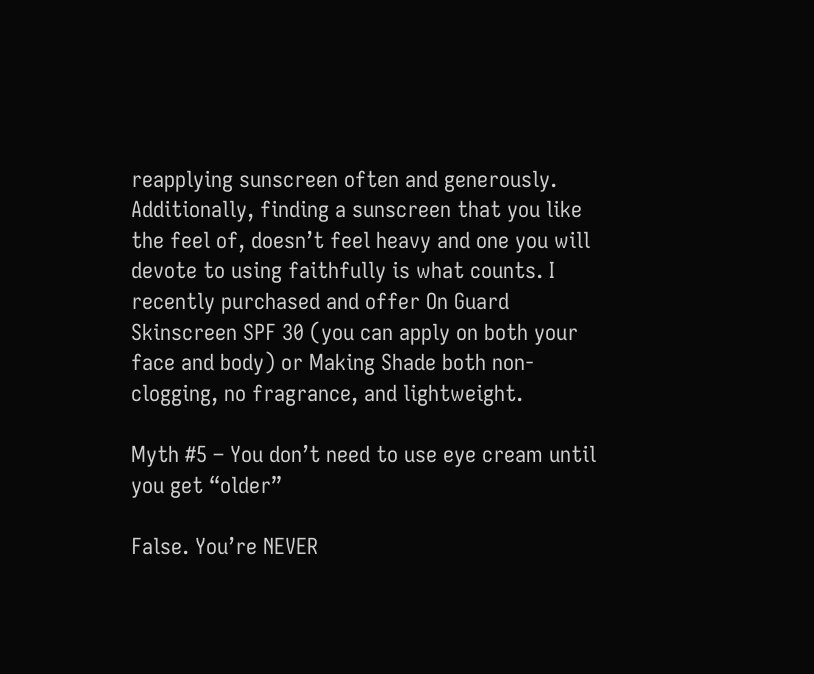reapplying sunscreen often and generously. Additionally, finding a sunscreen that you like the feel of, doesn’t feel heavy and one you will devote to using faithfully is what counts. I recently purchased and offer On Guard Skinscreen SPF 30 (you can apply on both your face and body) or Making Shade both non-clogging, no fragrance, and lightweight.

Myth #5 – You don’t need to use eye cream until you get “older”

False. You’re NEVER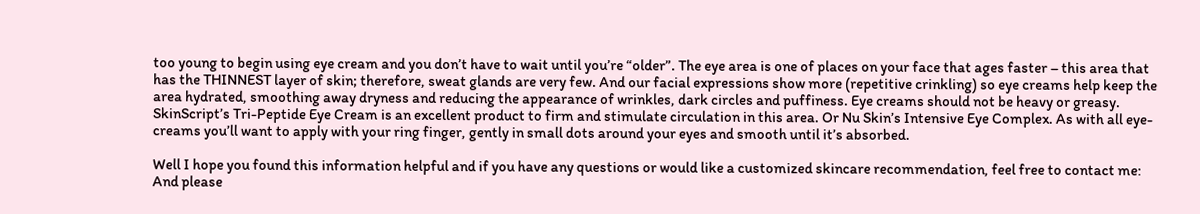too young to begin using eye cream and you don’t have to wait until you’re “older”. The eye area is one of places on your face that ages faster – this area that has the THINNEST layer of skin; therefore, sweat glands are very few. And our facial expressions show more (repetitive crinkling) so eye creams help keep the area hydrated, smoothing away dryness and reducing the appearance of wrinkles, dark circles and puffiness. Eye creams should not be heavy or greasy. SkinScript’s Tri-Peptide Eye Cream is an excellent product to firm and stimulate circulation in this area. Or Nu Skin’s Intensive Eye Complex. As with all eye-creams you’ll want to apply with your ring finger, gently in small dots around your eyes and smooth until it’s absorbed.

Well I hope you found this information helpful and if you have any questions or would like a customized skincare recommendation, feel free to contact me: And please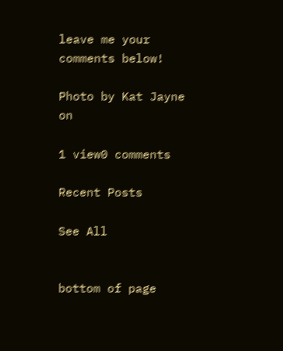leave me your comments below!

Photo by Kat Jayne on

1 view0 comments

Recent Posts

See All


bottom of page